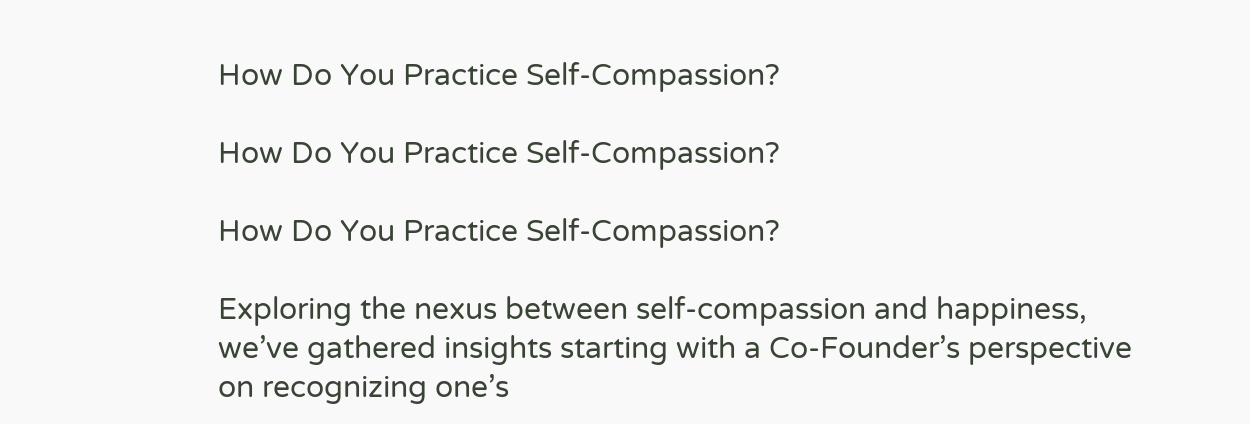How Do You Practice Self-Compassion?

How Do You Practice Self-Compassion?

How Do You Practice Self-Compassion?

Exploring the nexus between self-compassion and happiness, we’ve gathered insights starting with a Co-Founder’s perspective on recognizing one’s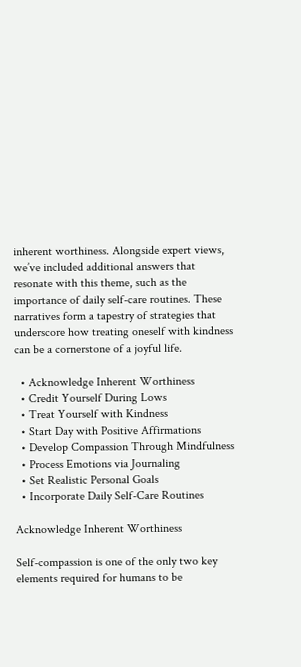inherent worthiness. Alongside expert views, we’ve included additional answers that resonate with this theme, such as the importance of daily self-care routines. These narratives form a tapestry of strategies that underscore how treating oneself with kindness can be a cornerstone of a joyful life.

  • Acknowledge Inherent Worthiness
  • Credit Yourself During Lows
  • Treat Yourself with Kindness
  • Start Day with Positive Affirmations
  • Develop Compassion Through Mindfulness
  • Process Emotions via Journaling
  • Set Realistic Personal Goals
  • Incorporate Daily Self-Care Routines

Acknowledge Inherent Worthiness

Self-compassion is one of the only two key elements required for humans to be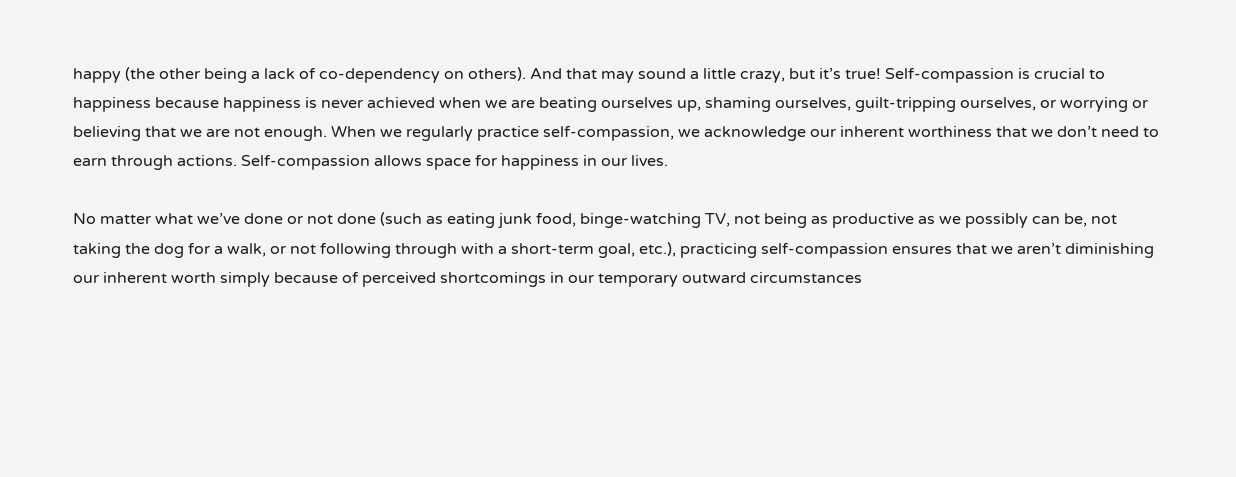happy (the other being a lack of co-dependency on others). And that may sound a little crazy, but it’s true! Self-compassion is crucial to happiness because happiness is never achieved when we are beating ourselves up, shaming ourselves, guilt-tripping ourselves, or worrying or believing that we are not enough. When we regularly practice self-compassion, we acknowledge our inherent worthiness that we don’t need to earn through actions. Self-compassion allows space for happiness in our lives.

No matter what we’ve done or not done (such as eating junk food, binge-watching TV, not being as productive as we possibly can be, not taking the dog for a walk, or not following through with a short-term goal, etc.), practicing self-compassion ensures that we aren’t diminishing our inherent worth simply because of perceived shortcomings in our temporary outward circumstances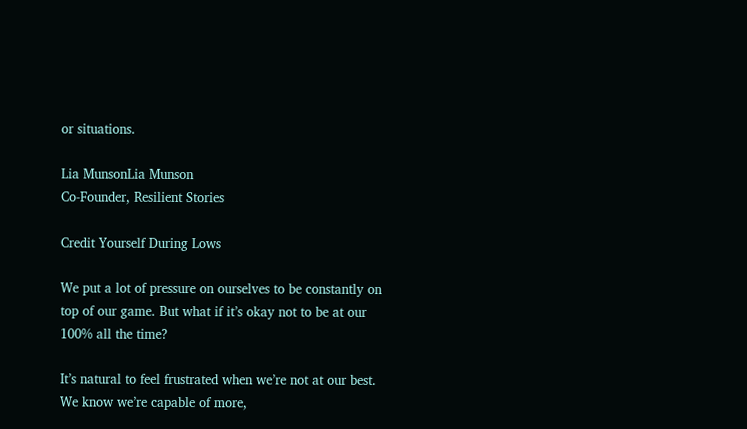or situations.

Lia MunsonLia Munson
Co-Founder, Resilient Stories

Credit Yourself During Lows

We put a lot of pressure on ourselves to be constantly on top of our game. But what if it’s okay not to be at our 100% all the time?

It’s natural to feel frustrated when we’re not at our best. We know we’re capable of more,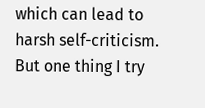which can lead to harsh self-criticism. But one thing I try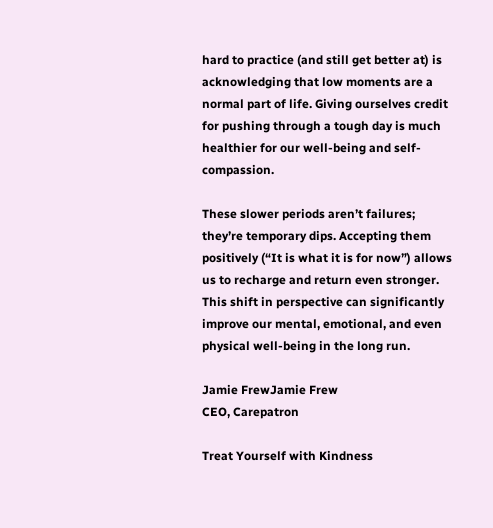hard to practice (and still get better at) is acknowledging that low moments are a normal part of life. Giving ourselves credit for pushing through a tough day is much healthier for our well-being and self-compassion.

These slower periods aren’t failures; they’re temporary dips. Accepting them positively (“It is what it is for now”) allows us to recharge and return even stronger. This shift in perspective can significantly improve our mental, emotional, and even physical well-being in the long run.

Jamie FrewJamie Frew
CEO, Carepatron

Treat Yourself with Kindness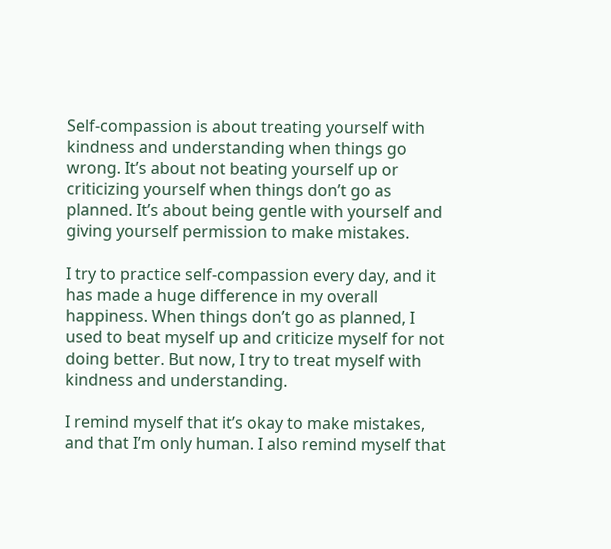Self-compassion is about treating yourself with kindness and understanding when things go wrong. It’s about not beating yourself up or criticizing yourself when things don’t go as planned. It’s about being gentle with yourself and giving yourself permission to make mistakes.

I try to practice self-compassion every day, and it has made a huge difference in my overall happiness. When things don’t go as planned, I used to beat myself up and criticize myself for not doing better. But now, I try to treat myself with kindness and understanding.

I remind myself that it’s okay to make mistakes, and that I’m only human. I also remind myself that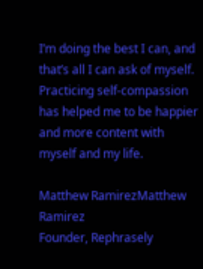I’m doing the best I can, and that’s all I can ask of myself. Practicing self-compassion has helped me to be happier and more content with myself and my life.

Matthew RamirezMatthew Ramirez
Founder, Rephrasely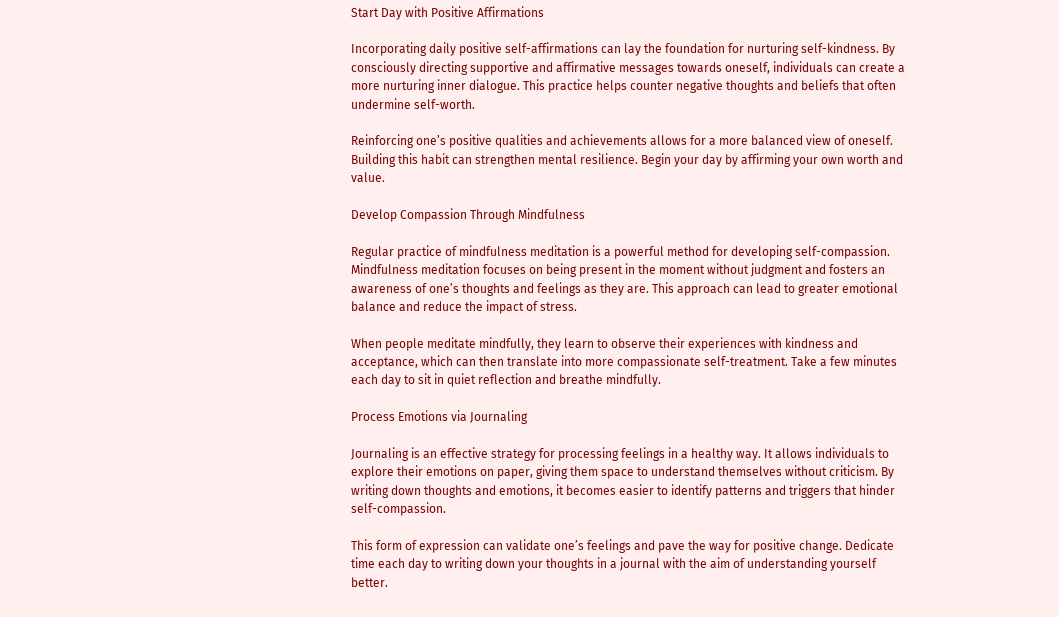Start Day with Positive Affirmations

Incorporating daily positive self-affirmations can lay the foundation for nurturing self-kindness. By consciously directing supportive and affirmative messages towards oneself, individuals can create a more nurturing inner dialogue. This practice helps counter negative thoughts and beliefs that often undermine self-worth.

Reinforcing one’s positive qualities and achievements allows for a more balanced view of oneself. Building this habit can strengthen mental resilience. Begin your day by affirming your own worth and value.

Develop Compassion Through Mindfulness

Regular practice of mindfulness meditation is a powerful method for developing self-compassion. Mindfulness meditation focuses on being present in the moment without judgment and fosters an awareness of one’s thoughts and feelings as they are. This approach can lead to greater emotional balance and reduce the impact of stress.

When people meditate mindfully, they learn to observe their experiences with kindness and acceptance, which can then translate into more compassionate self-treatment. Take a few minutes each day to sit in quiet reflection and breathe mindfully.

Process Emotions via Journaling

Journaling is an effective strategy for processing feelings in a healthy way. It allows individuals to explore their emotions on paper, giving them space to understand themselves without criticism. By writing down thoughts and emotions, it becomes easier to identify patterns and triggers that hinder self-compassion.

This form of expression can validate one’s feelings and pave the way for positive change. Dedicate time each day to writing down your thoughts in a journal with the aim of understanding yourself better.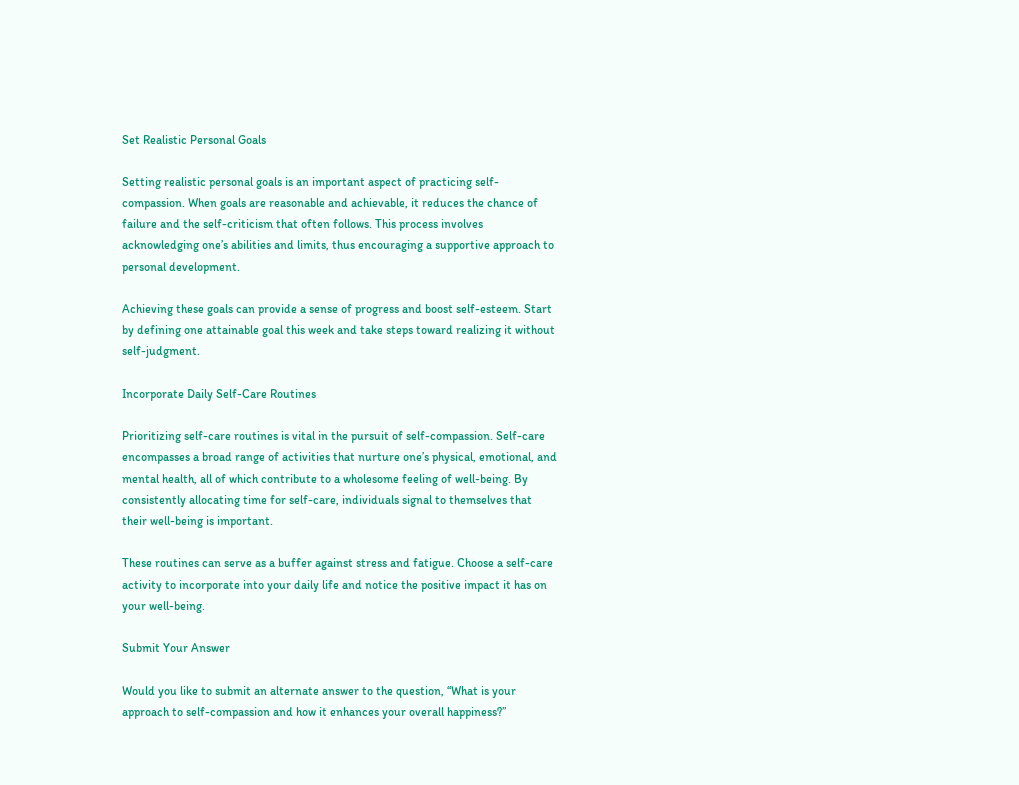Set Realistic Personal Goals

Setting realistic personal goals is an important aspect of practicing self-compassion. When goals are reasonable and achievable, it reduces the chance of failure and the self-criticism that often follows. This process involves acknowledging one’s abilities and limits, thus encouraging a supportive approach to personal development.

Achieving these goals can provide a sense of progress and boost self-esteem. Start by defining one attainable goal this week and take steps toward realizing it without self-judgment.

Incorporate Daily Self-Care Routines

Prioritizing self-care routines is vital in the pursuit of self-compassion. Self-care encompasses a broad range of activities that nurture one’s physical, emotional, and mental health, all of which contribute to a wholesome feeling of well-being. By consistently allocating time for self-care, individuals signal to themselves that their well-being is important.

These routines can serve as a buffer against stress and fatigue. Choose a self-care activity to incorporate into your daily life and notice the positive impact it has on your well-being.

Submit Your Answer

Would you like to submit an alternate answer to the question, “What is your approach to self-compassion and how it enhances your overall happiness?”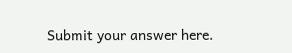Submit your answer here.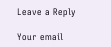Leave a Reply

Your email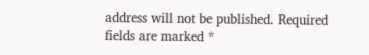address will not be published. Required fields are marked *